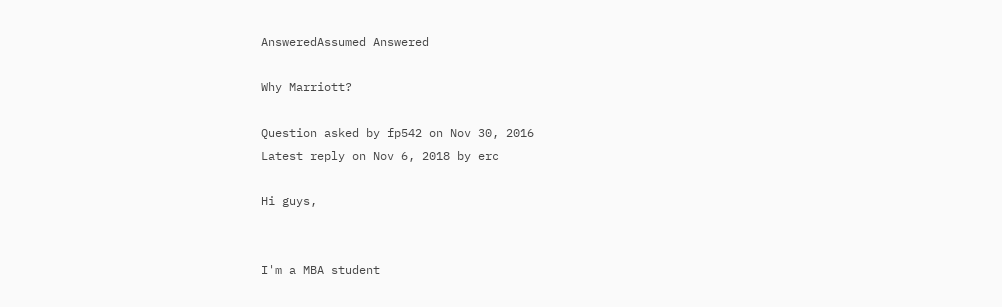AnsweredAssumed Answered

Why Marriott?

Question asked by fp542 on Nov 30, 2016
Latest reply on Nov 6, 2018 by erc

Hi guys,


I'm a MBA student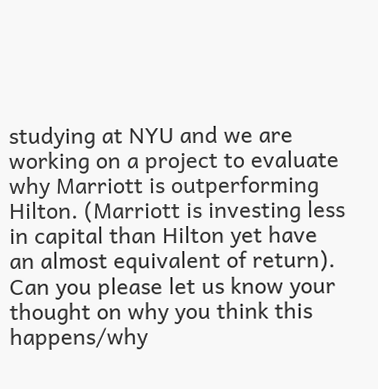studying at NYU and we are working on a project to evaluate why Marriott is outperforming Hilton. (Marriott is investing less in capital than Hilton yet have an almost equivalent of return). Can you please let us know your thought on why you think this happens/why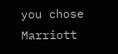you chose Marriott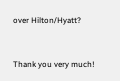over Hilton/Hyatt?


Thank you very much!